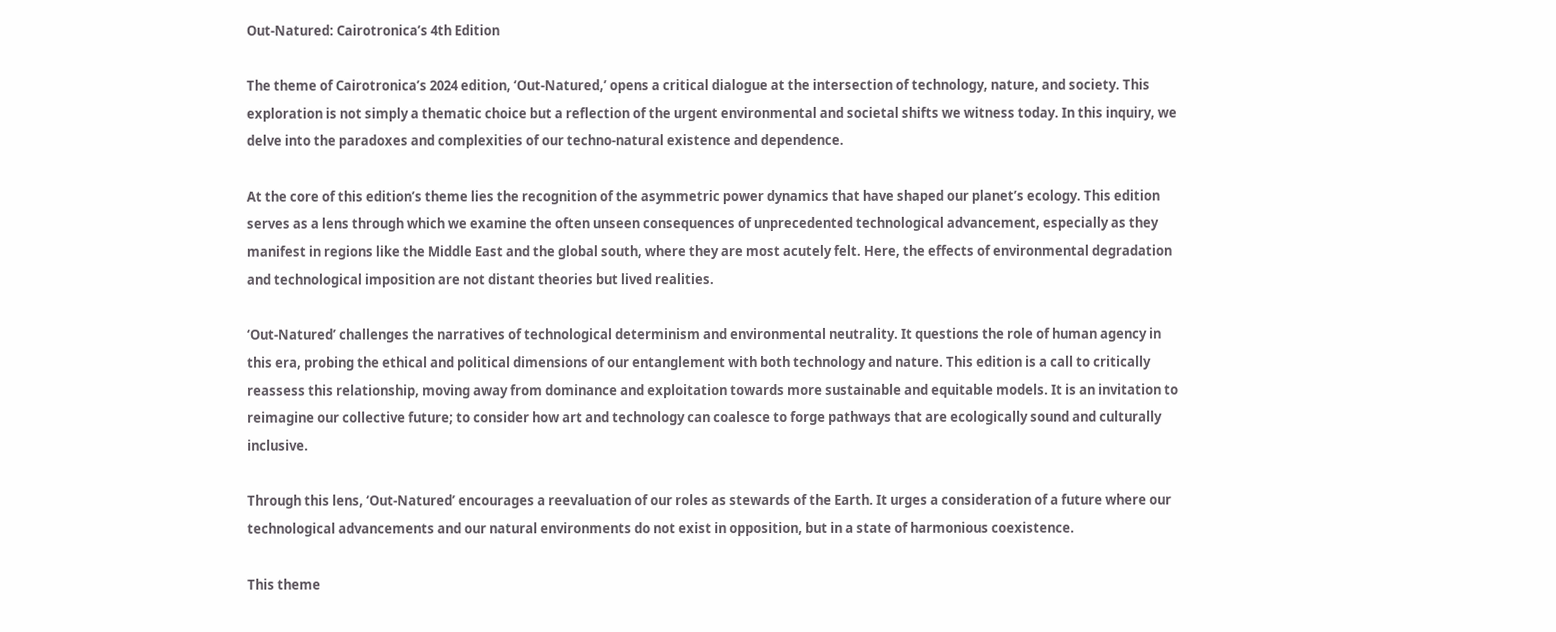Out-Natured: Cairotronica’s 4th Edition

The theme of Cairotronica’s 2024 edition, ‘Out-Natured,’ opens a critical dialogue at the intersection of technology, nature, and society. This exploration is not simply a thematic choice but a reflection of the urgent environmental and societal shifts we witness today. In this inquiry, we delve into the paradoxes and complexities of our techno-natural existence and dependence.

At the core of this edition’s theme lies the recognition of the asymmetric power dynamics that have shaped our planet’s ecology. This edition serves as a lens through which we examine the often unseen consequences of unprecedented technological advancement, especially as they manifest in regions like the Middle East and the global south, where they are most acutely felt. Here, the effects of environmental degradation and technological imposition are not distant theories but lived realities.

‘Out-Natured’ challenges the narratives of technological determinism and environmental neutrality. It questions the role of human agency in this era, probing the ethical and political dimensions of our entanglement with both technology and nature. This edition is a call to critically reassess this relationship, moving away from dominance and exploitation towards more sustainable and equitable models. It is an invitation to reimagine our collective future; to consider how art and technology can coalesce to forge pathways that are ecologically sound and culturally inclusive.

Through this lens, ‘Out-Natured’ encourages a reevaluation of our roles as stewards of the Earth. It urges a consideration of a future where our technological advancements and our natural environments do not exist in opposition, but in a state of harmonious coexistence.

This theme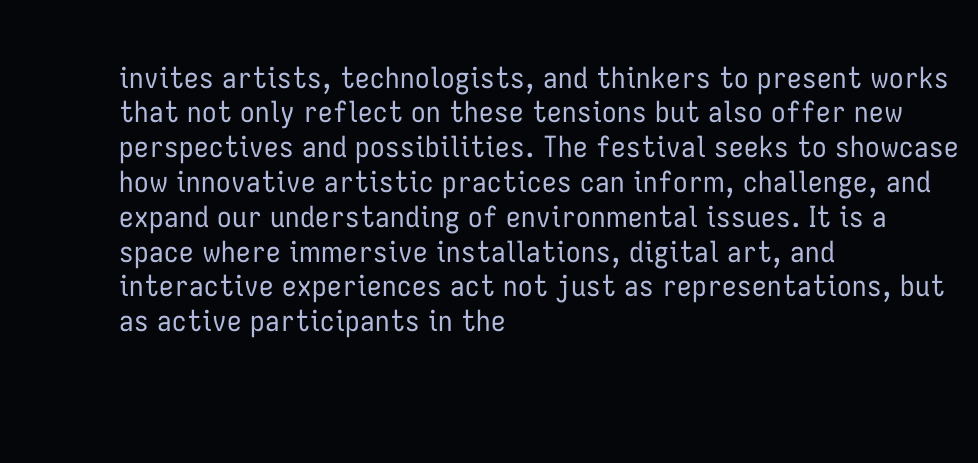invites artists, technologists, and thinkers to present works that not only reflect on these tensions but also offer new perspectives and possibilities. The festival seeks to showcase how innovative artistic practices can inform, challenge, and expand our understanding of environmental issues. It is a space where immersive installations, digital art, and interactive experiences act not just as representations, but as active participants in the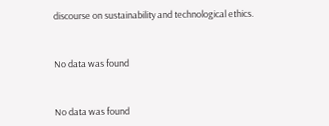discourse on sustainability and technological ethics.


No data was found


No data was found